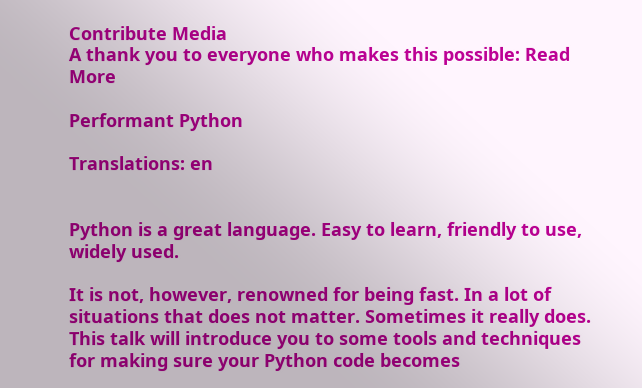Contribute Media
A thank you to everyone who makes this possible: Read More

Performant Python

Translations: en


Python is a great language. Easy to learn, friendly to use, widely used.

It is not, however, renowned for being fast. In a lot of situations that does not matter. Sometimes it really does. This talk will introduce you to some tools and techniques for making sure your Python code becomes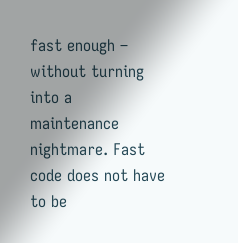fast enough – without turning into a maintenance nightmare. Fast code does not have to be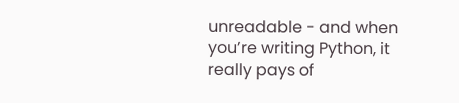unreadable - and when you’re writing Python, it really pays of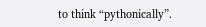to think “pythonically”.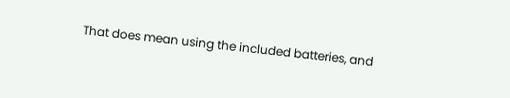That does mean using the included batteries, and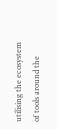utilising the ecosystem of tools around the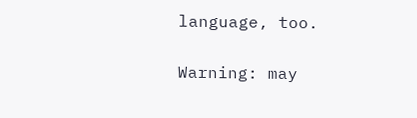language, too.

Warning: may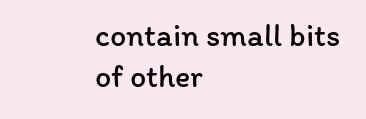contain small bits of other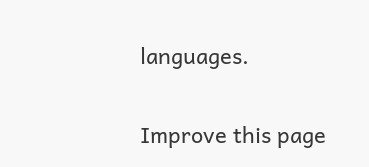languages.


Improve this page